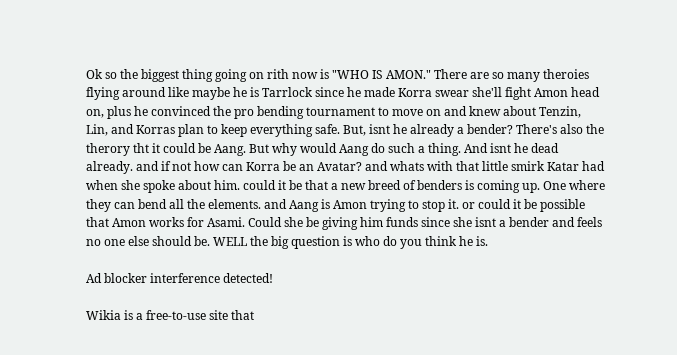Ok so the biggest thing going on rith now is "WHO IS AMON." There are so many theroies flying around like maybe he is Tarrlock since he made Korra swear she'll fight Amon head on, plus he convinced the pro bending tournament to move on and knew about Tenzin, Lin, and Korras plan to keep everything safe. But, isnt he already a bender? There's also the therory tht it could be Aang. But why would Aang do such a thing. And isnt he dead already. and if not how can Korra be an Avatar? and whats with that little smirk Katar had when she spoke about him. could it be that a new breed of benders is coming up. One where they can bend all the elements. and Aang is Amon trying to stop it. or could it be possible that Amon works for Asami. Could she be giving him funds since she isnt a bender and feels no one else should be. WELL the big question is who do you think he is.

Ad blocker interference detected!

Wikia is a free-to-use site that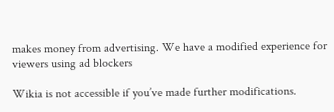makes money from advertising. We have a modified experience for viewers using ad blockers

Wikia is not accessible if you’ve made further modifications.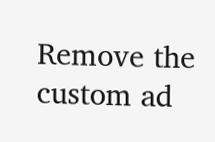Remove the custom ad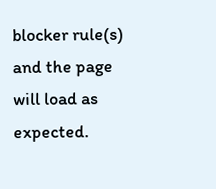blocker rule(s) and the page will load as expected.